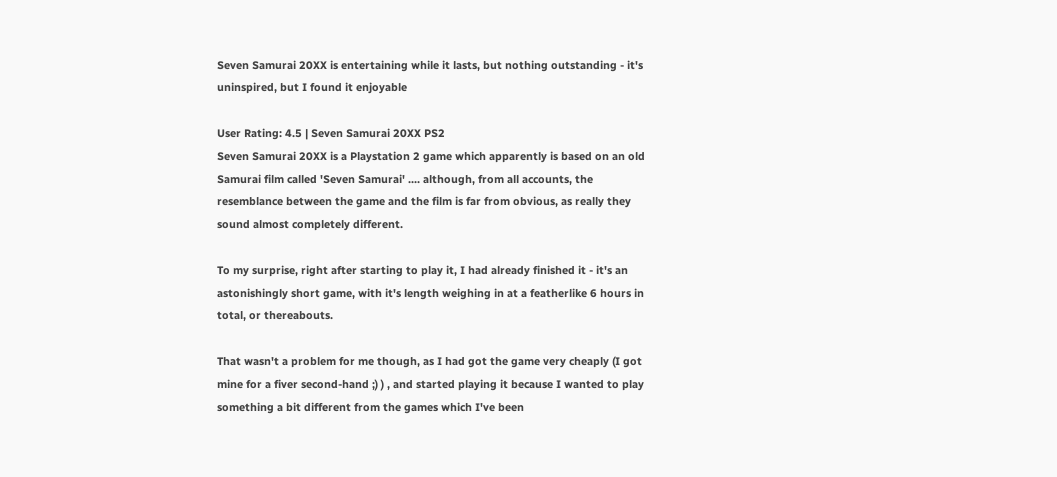Seven Samurai 20XX is entertaining while it lasts, but nothing outstanding - it's uninspired, but I found it enjoyable

User Rating: 4.5 | Seven Samurai 20XX PS2
Seven Samurai 20XX is a Playstation 2 game which apparently is based on an old Samurai film called 'Seven Samurai' .... although, from all accounts, the resemblance between the game and the film is far from obvious, as really they sound almost completely different.

To my surprise, right after starting to play it, I had already finished it - it's an astonishingly short game, with it's length weighing in at a featherlike 6 hours in total, or thereabouts.

That wasn't a problem for me though, as I had got the game very cheaply (I got mine for a fiver second-hand ;) ) , and started playing it because I wanted to play something a bit different from the games which I've been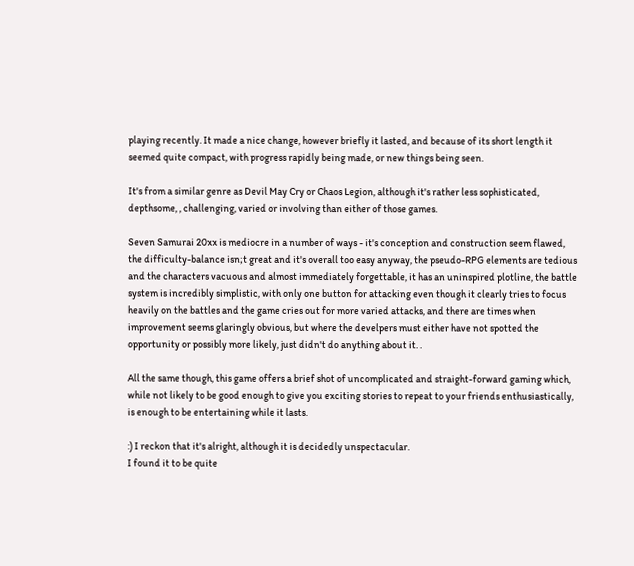playing recently. It made a nice change, however briefly it lasted, and because of its short length it seemed quite compact, with progress rapidly being made, or new things being seen.

It's from a similar genre as Devil May Cry or Chaos Legion, although it's rather less sophisticated, depthsome, , challenging, varied or involving than either of those games.

Seven Samurai 20xx is mediocre in a number of ways - it's conception and construction seem flawed, the difficulty-balance isn;t great and it's overall too easy anyway, the pseudo-RPG elements are tedious and the characters vacuous and almost immediately forgettable, it has an uninspired plotline, the battle system is incredibly simplistic, with only one button for attacking even though it clearly tries to focus heavily on the battles and the game cries out for more varied attacks, and there are times when improvement seems glaringly obvious, but where the develpers must either have not spotted the opportunity or possibly more likely, just didn't do anything about it. .

All the same though, this game offers a brief shot of uncomplicated and straight-forward gaming which, while not likely to be good enough to give you exciting stories to repeat to your friends enthusiastically, is enough to be entertaining while it lasts.

:) I reckon that it's alright, although it is decidedly unspectacular.
I found it to be quite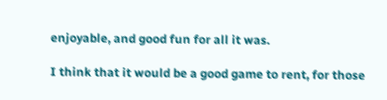enjoyable, and good fun for all it was.

I think that it would be a good game to rent, for those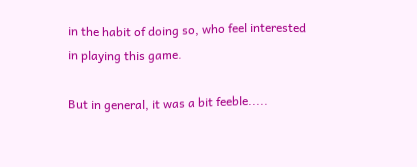in the habit of doing so, who feel interested in playing this game.

But in general, it was a bit feeble.....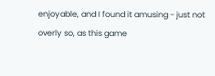enjoyable, and I found it amusing - just not overly so, as this game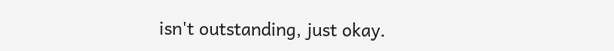isn't outstanding, just okay.